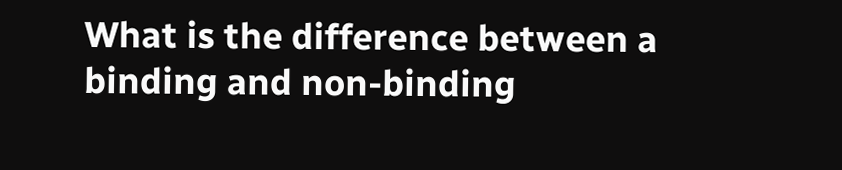What is the difference between a binding and non-binding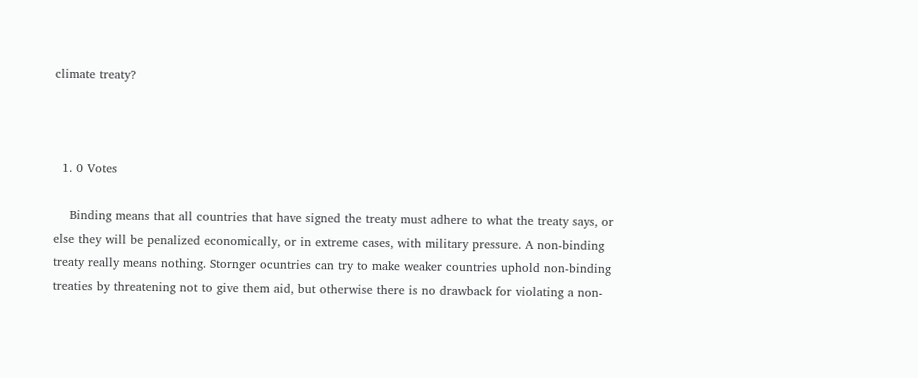climate treaty?



  1. 0 Votes

    Binding means that all countries that have signed the treaty must adhere to what the treaty says, or else they will be penalized economically, or in extreme cases, with military pressure. A non-binding treaty really means nothing. Stornger ocuntries can try to make weaker countries uphold non-binding treaties by threatening not to give them aid, but otherwise there is no drawback for violating a non-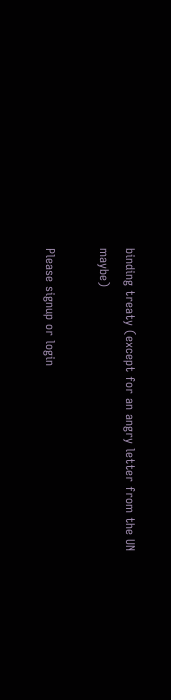binding treaty (except for an angry letter from the UN maybe)

Please signup or login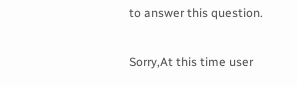to answer this question.

Sorry,At this time user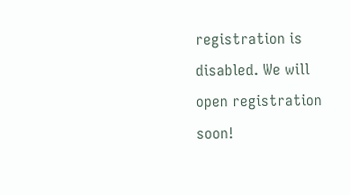registration is disabled. We will open registration soon!